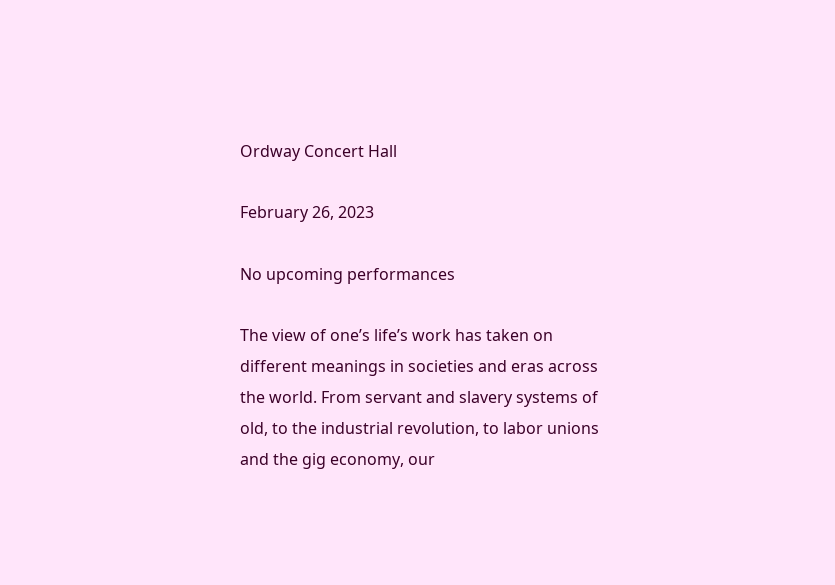Ordway Concert Hall

February 26, 2023

No upcoming performances

The view of one’s life’s work has taken on different meanings in societies and eras across the world. From servant and slavery systems of old, to the industrial revolution, to labor unions and the gig economy, our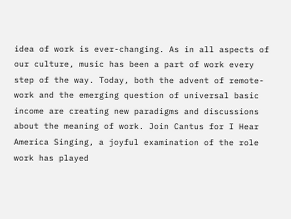idea of work is ever-changing. As in all aspects of our culture, music has been a part of work every step of the way. Today, both the advent of remote-work and the emerging question of universal basic income are creating new paradigms and discussions about the meaning of work. Join Cantus for I Hear America Singing, a joyful examination of the role work has played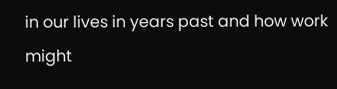in our lives in years past and how work might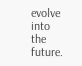evolve into the future.